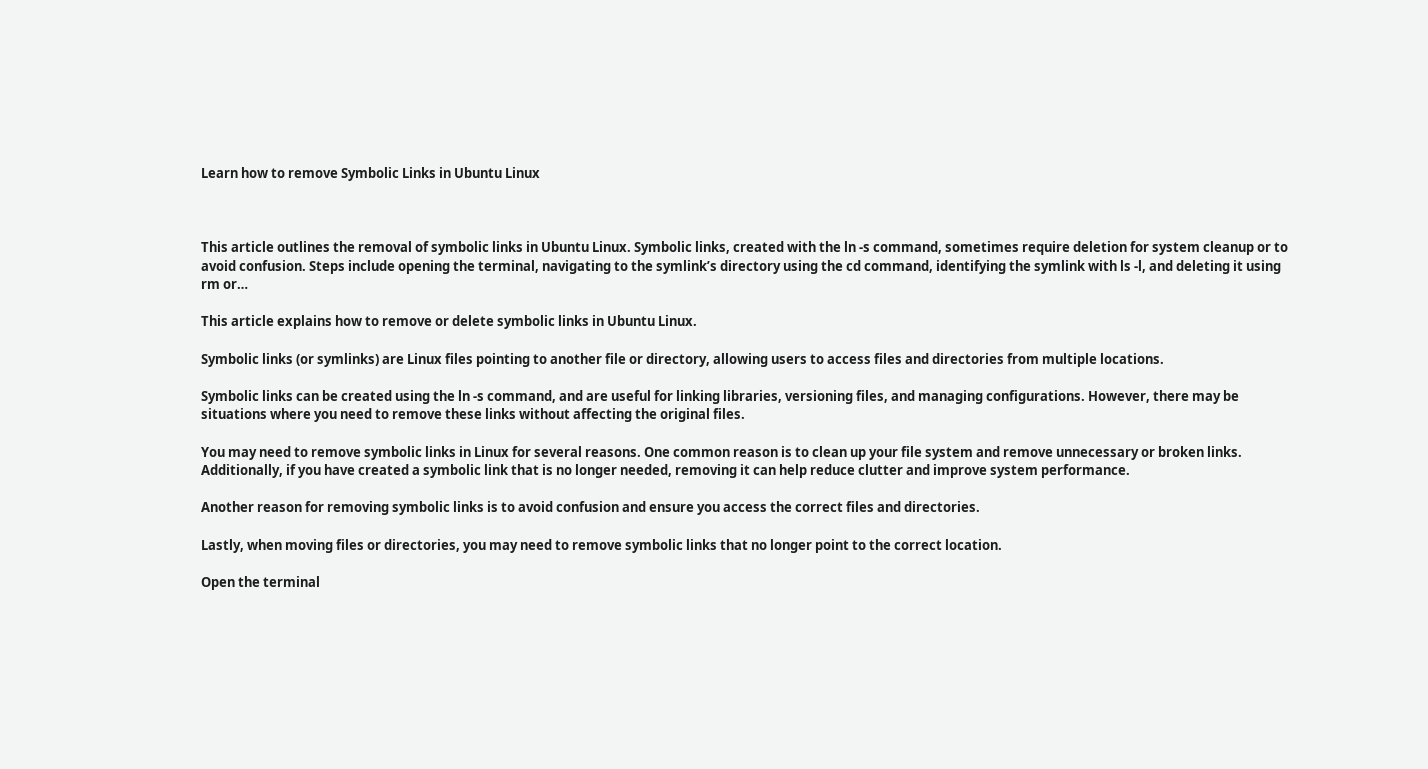Learn how to remove Symbolic Links in Ubuntu Linux



This article outlines the removal of symbolic links in Ubuntu Linux. Symbolic links, created with the ln -s command, sometimes require deletion for system cleanup or to avoid confusion. Steps include opening the terminal, navigating to the symlink’s directory using the cd command, identifying the symlink with ls -l, and deleting it using rm or…

This article explains how to remove or delete symbolic links in Ubuntu Linux.

Symbolic links (or symlinks) are Linux files pointing to another file or directory, allowing users to access files and directories from multiple locations.

Symbolic links can be created using the ln -s command, and are useful for linking libraries, versioning files, and managing configurations. However, there may be situations where you need to remove these links without affecting the original files.

You may need to remove symbolic links in Linux for several reasons. One common reason is to clean up your file system and remove unnecessary or broken links. Additionally, if you have created a symbolic link that is no longer needed, removing it can help reduce clutter and improve system performance.

Another reason for removing symbolic links is to avoid confusion and ensure you access the correct files and directories.

Lastly, when moving files or directories, you may need to remove symbolic links that no longer point to the correct location.

Open the terminal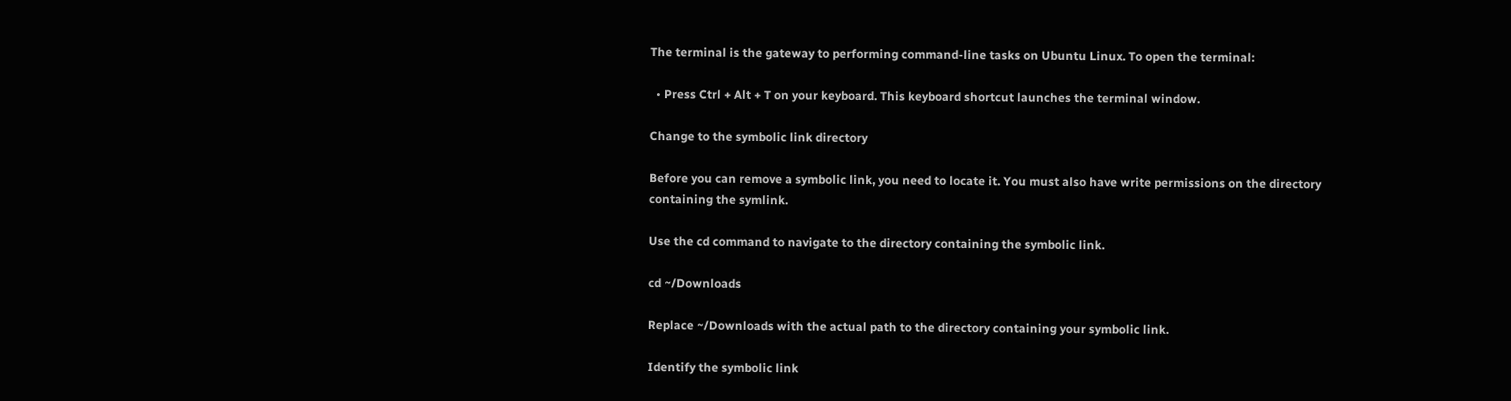The terminal is the gateway to performing command-line tasks on Ubuntu Linux. To open the terminal:

  • Press Ctrl + Alt + T on your keyboard. This keyboard shortcut launches the terminal window.

Change to the symbolic link directory

Before you can remove a symbolic link, you need to locate it. You must also have write permissions on the directory containing the symlink.

Use the cd command to navigate to the directory containing the symbolic link.

cd ~/Downloads

Replace ~/Downloads with the actual path to the directory containing your symbolic link.

Identify the symbolic link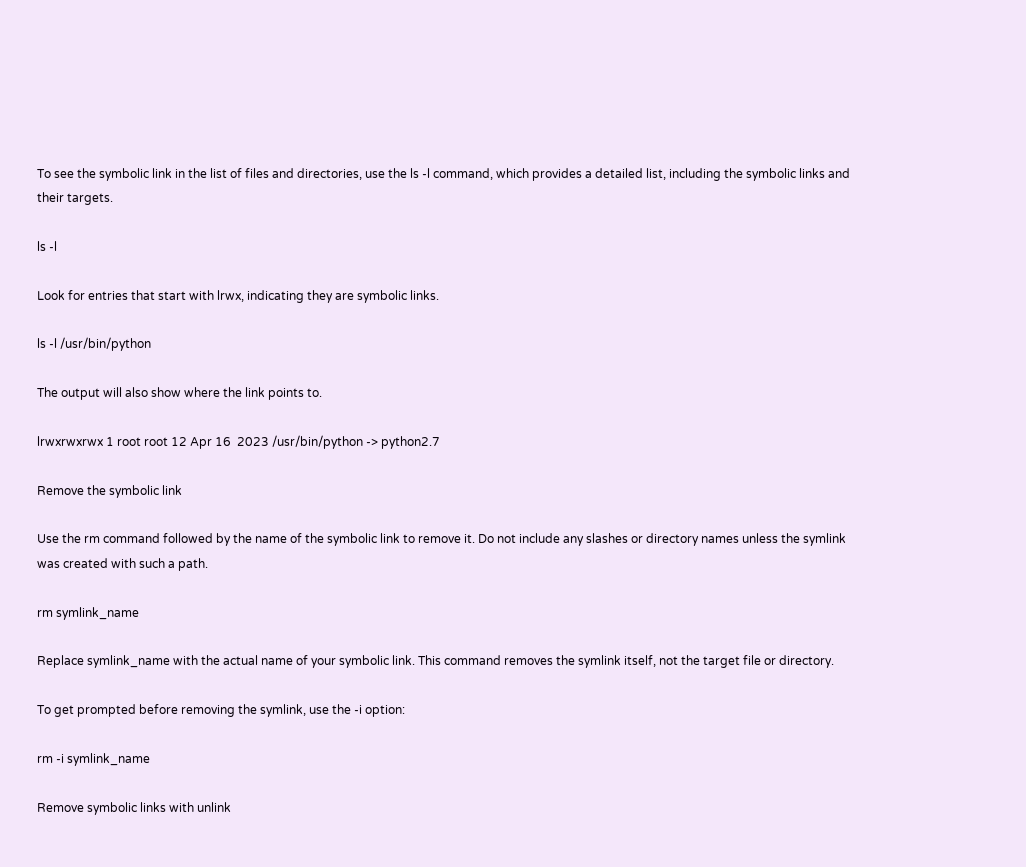To see the symbolic link in the list of files and directories, use the ls -l command, which provides a detailed list, including the symbolic links and their targets.

ls -l

Look for entries that start with lrwx, indicating they are symbolic links.

ls -l /usr/bin/python

The output will also show where the link points to.

lrwxrwxrwx 1 root root 12 Apr 16  2023 /usr/bin/python -> python2.7

Remove the symbolic link

Use the rm command followed by the name of the symbolic link to remove it. Do not include any slashes or directory names unless the symlink was created with such a path.

rm symlink_name

Replace symlink_name with the actual name of your symbolic link. This command removes the symlink itself, not the target file or directory.

To get prompted before removing the symlink, use the -i option:

rm -i symlink_name

Remove symbolic links with unlink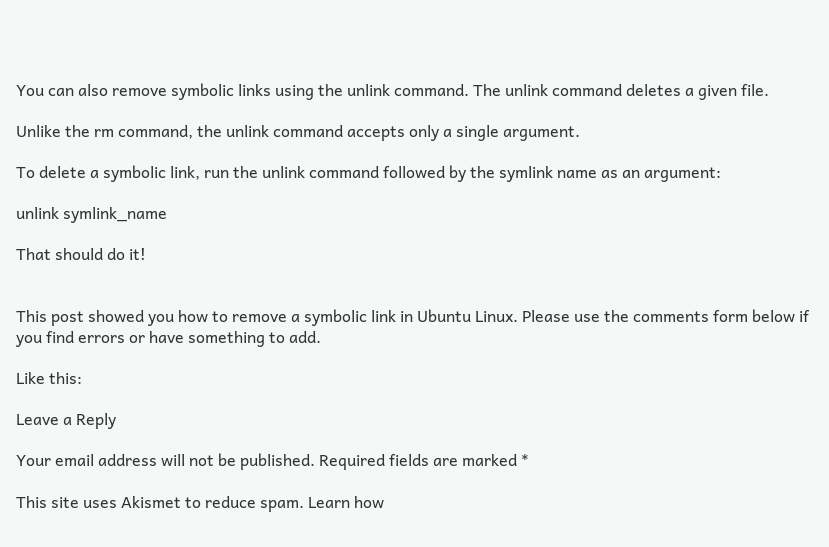You can also remove symbolic links using the unlink command. The unlink command deletes a given file.

Unlike the rm command, the unlink command accepts only a single argument.

To delete a symbolic link, run the unlink command followed by the symlink name as an argument:

unlink symlink_name

That should do it!


This post showed you how to remove a symbolic link in Ubuntu Linux. Please use the comments form below if you find errors or have something to add.

Like this:

Leave a Reply

Your email address will not be published. Required fields are marked *

This site uses Akismet to reduce spam. Learn how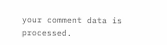your comment data is processed.